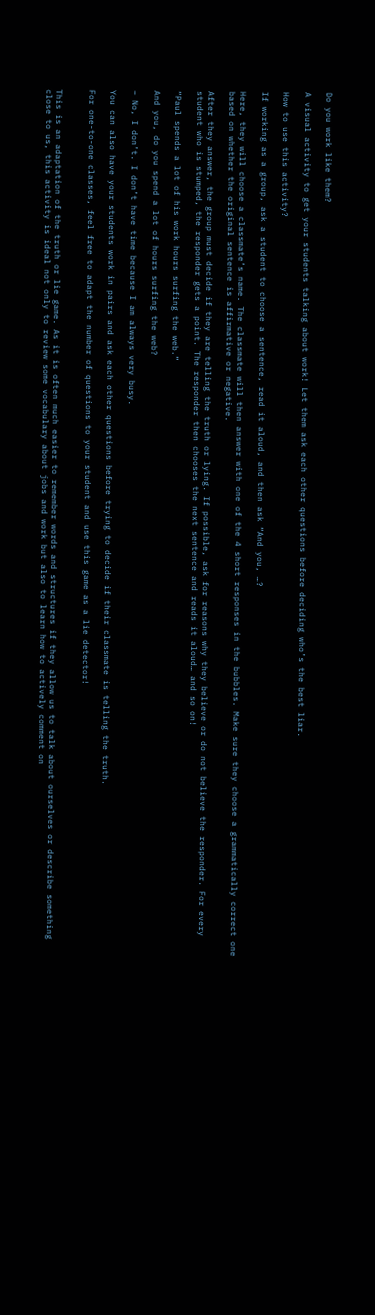Do you work like them?

A visual activity to get your students talking about work! Let them ask each other questions before deciding who’s the best liar.

How to use this activity?

If working as a group, ask a student to choose a sentence, read it aloud, and then ask “And you, …?

Here, they will choose a classmate’s name. The classmate will then answer with one of the 4 short responses in the bubbles. Make sure they choose a grammatically correct one based on whether the original sentence is affirmative or negative.

After they answer, the group must decide if they are telling the truth or lying. If possible, ask for reasons why they believe or do not believe the responder. For every student who is stumped, the responder gets a point. The responder then chooses the next sentence and reads it aloud… and so on!

“Paul spends a lot of his work hours surfing the web.”

And you, do you spend a lot of hours surfing the web?

– No, I don’t. I don’t have time because I am always very busy.

You can also have your students work in pairs and ask each other questions before trying to decide if their classmate is telling the truth.

For one-to-one classes, feel free to adapt the number of questions to your student and use this game as a lie detector!


This is an adaptation of the truth or lie game. As it is often much easier to remember words and structures if they allow us to talk about ourselves or describe something close to us, this activity is ideal not only to review some vocabulary about jobs and work but also to learn how to actively comment on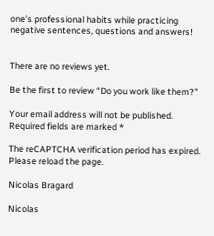one’s professional habits while practicing negative sentences, questions and answers!


There are no reviews yet.

Be the first to review “Do you work like them?”

Your email address will not be published. Required fields are marked *

The reCAPTCHA verification period has expired. Please reload the page.

Nicolas Bragard

Nicolas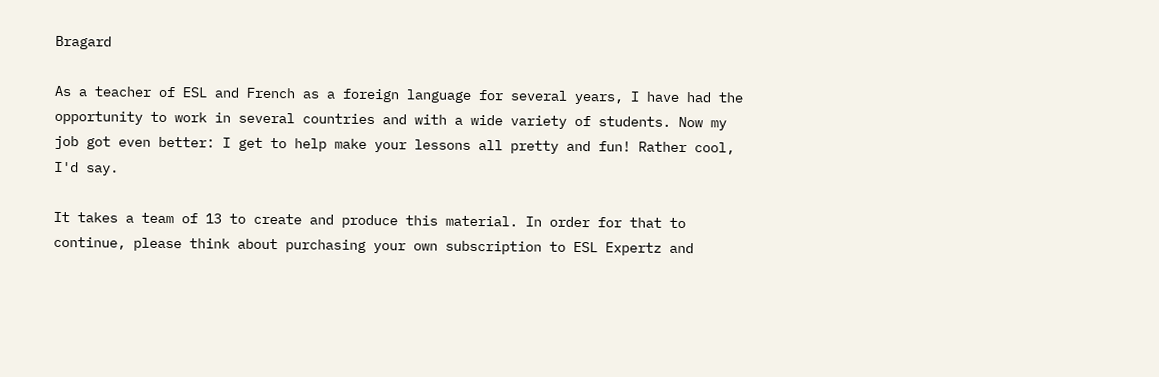Bragard

As a teacher of ESL and French as a foreign language for several years, I have had the opportunity to work in several countries and with a wide variety of students. Now my job got even better: I get to help make your lessons all pretty and fun! Rather cool, I'd say.

It takes a team of 13 to create and produce this material. In order for that to continue, please think about purchasing your own subscription to ESL Expertz and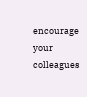encourage your colleagues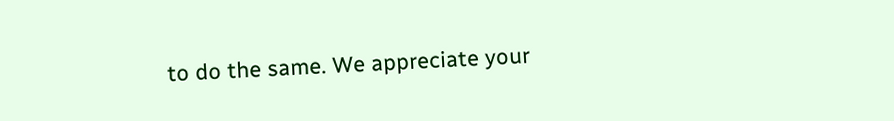to do the same. We appreciate your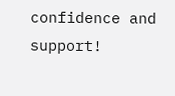confidence and support!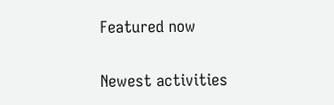Featured now

Newest activities